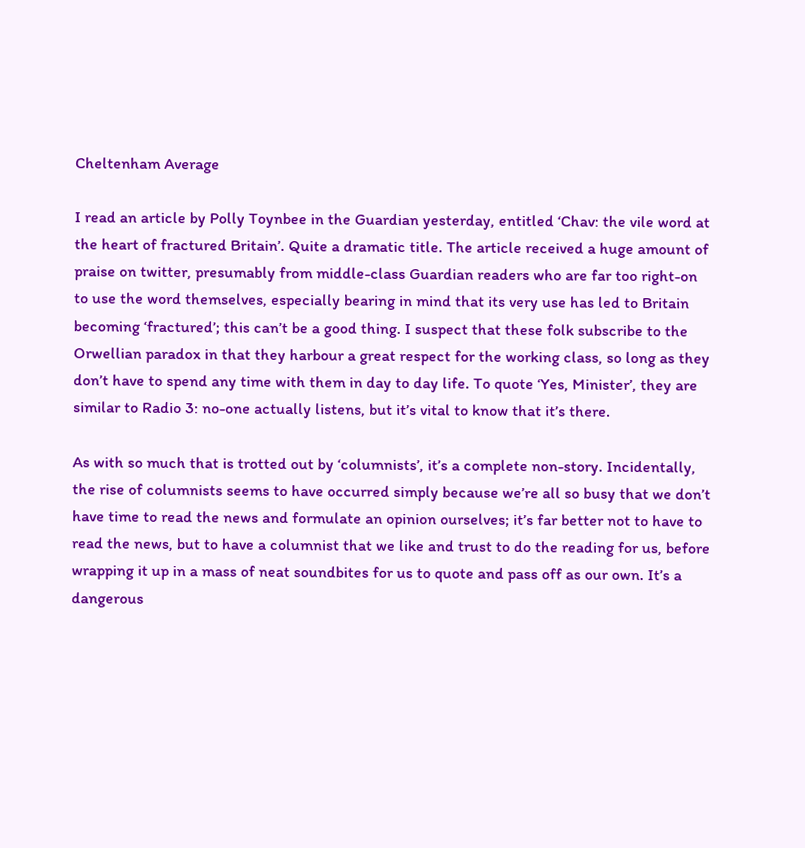Cheltenham Average

I read an article by Polly Toynbee in the Guardian yesterday, entitled ‘Chav: the vile word at the heart of fractured Britain’. Quite a dramatic title. The article received a huge amount of praise on twitter, presumably from middle-class Guardian readers who are far too right-on to use the word themselves, especially bearing in mind that its very use has led to Britain becoming ‘fractured’; this can’t be a good thing. I suspect that these folk subscribe to the Orwellian paradox in that they harbour a great respect for the working class, so long as they don’t have to spend any time with them in day to day life. To quote ‘Yes, Minister’, they are similar to Radio 3: no-one actually listens, but it’s vital to know that it’s there.

As with so much that is trotted out by ‘columnists’, it’s a complete non-story. Incidentally, the rise of columnists seems to have occurred simply because we’re all so busy that we don’t have time to read the news and formulate an opinion ourselves; it’s far better not to have to read the news, but to have a columnist that we like and trust to do the reading for us, before wrapping it up in a mass of neat soundbites for us to quote and pass off as our own. It’s a dangerous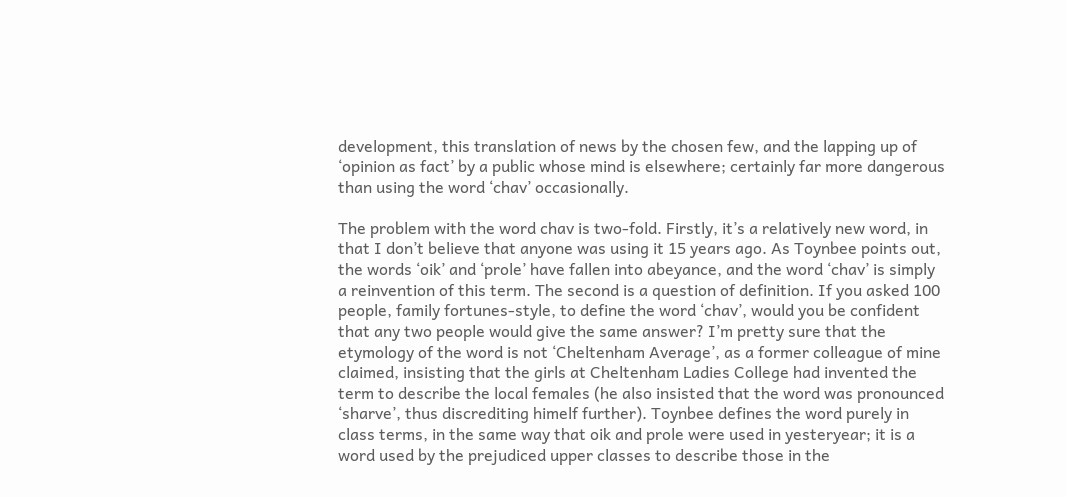development, this translation of news by the chosen few, and the lapping up of ‘opinion as fact’ by a public whose mind is elsewhere; certainly far more dangerous than using the word ‘chav’ occasionally.

The problem with the word chav is two-fold. Firstly, it’s a relatively new word, in that I don’t believe that anyone was using it 15 years ago. As Toynbee points out, the words ‘oik’ and ‘prole’ have fallen into abeyance, and the word ‘chav’ is simply a reinvention of this term. The second is a question of definition. If you asked 100 people, family fortunes-style, to define the word ‘chav’, would you be confident that any two people would give the same answer? I’m pretty sure that the etymology of the word is not ‘Cheltenham Average’, as a former colleague of mine claimed, insisting that the girls at Cheltenham Ladies College had invented the term to describe the local females (he also insisted that the word was pronounced ‘sharve’, thus discrediting himelf further). Toynbee defines the word purely in class terms, in the same way that oik and prole were used in yesteryear; it is a word used by the prejudiced upper classes to describe those in the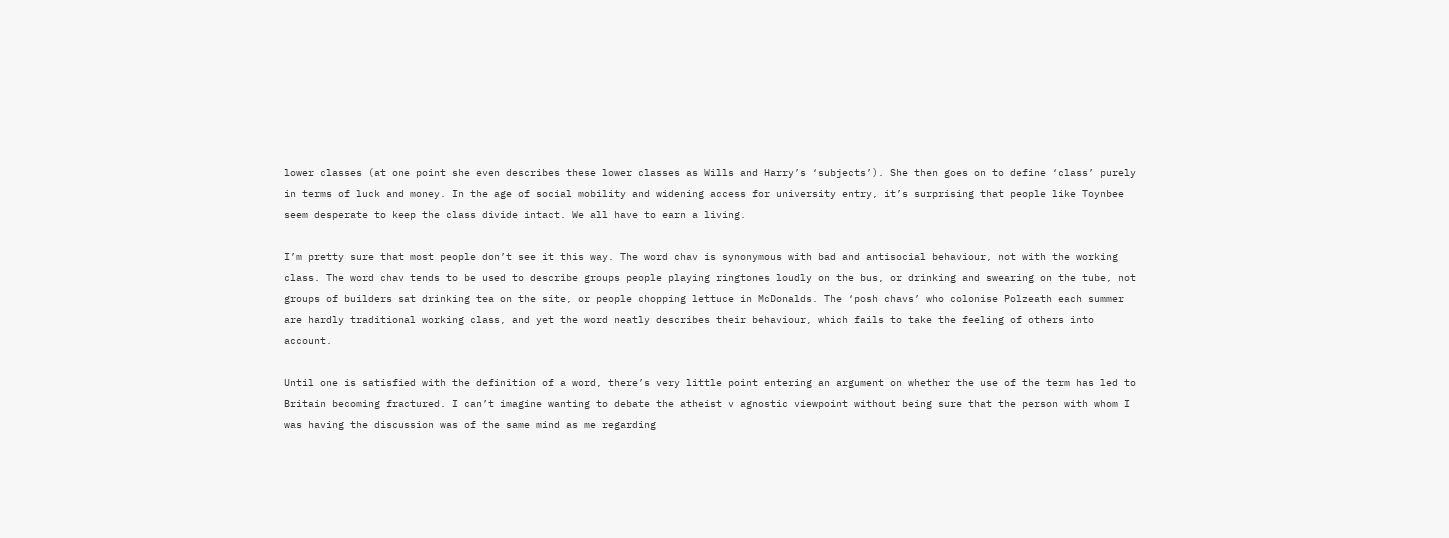lower classes (at one point she even describes these lower classes as Wills and Harry’s ‘subjects’). She then goes on to define ‘class’ purely in terms of luck and money. In the age of social mobility and widening access for university entry, it’s surprising that people like Toynbee seem desperate to keep the class divide intact. We all have to earn a living.

I’m pretty sure that most people don’t see it this way. The word chav is synonymous with bad and antisocial behaviour, not with the working class. The word chav tends to be used to describe groups people playing ringtones loudly on the bus, or drinking and swearing on the tube, not groups of builders sat drinking tea on the site, or people chopping lettuce in McDonalds. The ‘posh chavs’ who colonise Polzeath each summer are hardly traditional working class, and yet the word neatly describes their behaviour, which fails to take the feeling of others into account.

Until one is satisfied with the definition of a word, there’s very little point entering an argument on whether the use of the term has led to Britain becoming fractured. I can’t imagine wanting to debate the atheist v agnostic viewpoint without being sure that the person with whom I was having the discussion was of the same mind as me regarding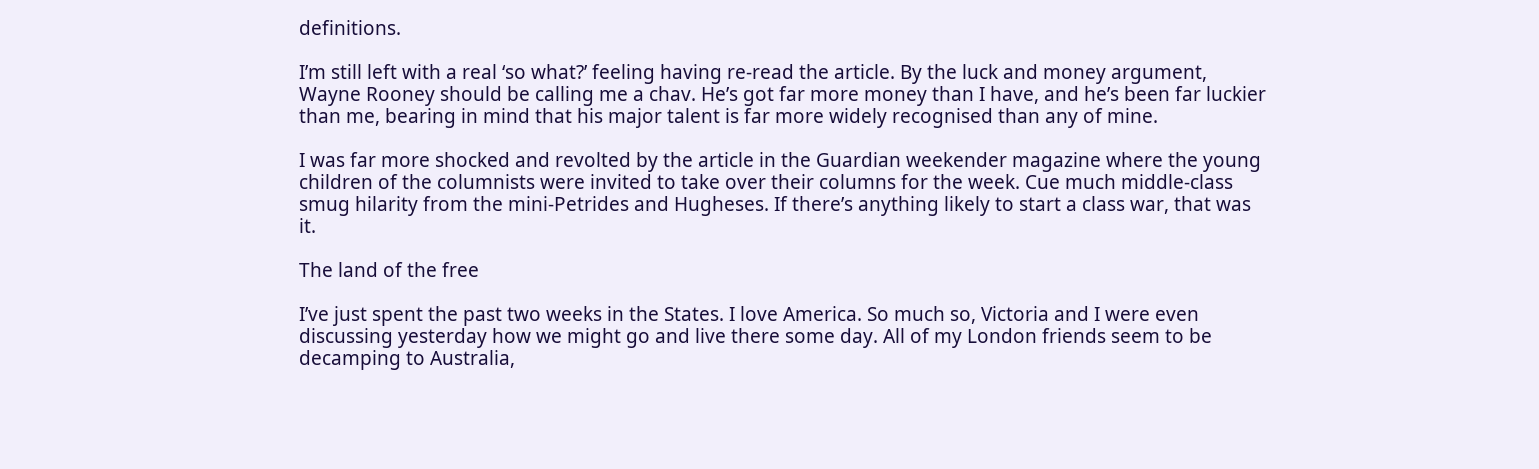definitions.

I’m still left with a real ‘so what?’ feeling having re-read the article. By the luck and money argument, Wayne Rooney should be calling me a chav. He’s got far more money than I have, and he’s been far luckier than me, bearing in mind that his major talent is far more widely recognised than any of mine.

I was far more shocked and revolted by the article in the Guardian weekender magazine where the young children of the columnists were invited to take over their columns for the week. Cue much middle-class smug hilarity from the mini-Petrides and Hugheses. If there’s anything likely to start a class war, that was it.

The land of the free

I’ve just spent the past two weeks in the States. I love America. So much so, Victoria and I were even discussing yesterday how we might go and live there some day. All of my London friends seem to be decamping to Australia,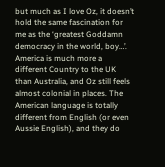but much as I love Oz, it doesn’t hold the same fascination for me as the ‘greatest Goddamn democracy in the world, boy…’. America is much more a different Country to the UK than Australia, and Oz still feels almost colonial in places. The American language is totally different from English (or even Aussie English), and they do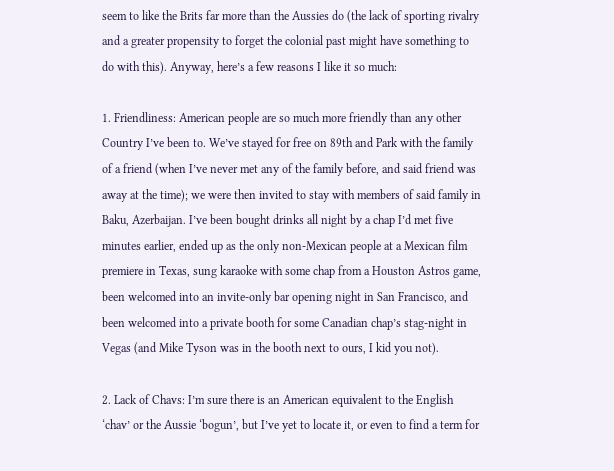seem to like the Brits far more than the Aussies do (the lack of sporting rivalry and a greater propensity to forget the colonial past might have something to do with this). Anyway, here’s a few reasons I like it so much:

1. Friendliness: American people are so much more friendly than any other Country I’ve been to. We’ve stayed for free on 89th and Park with the family of a friend (when I’ve never met any of the family before, and said friend was away at the time); we were then invited to stay with members of said family in Baku, Azerbaijan. I’ve been bought drinks all night by a chap I’d met five minutes earlier, ended up as the only non-Mexican people at a Mexican film premiere in Texas, sung karaoke with some chap from a Houston Astros game, been welcomed into an invite-only bar opening night in San Francisco, and been welcomed into a private booth for some Canadian chap’s stag-night in Vegas (and Mike Tyson was in the booth next to ours, I kid you not).

2. Lack of Chavs: I’m sure there is an American equivalent to the English ‘chav’ or the Aussie ‘bogun’, but I’ve yet to locate it, or even to find a term for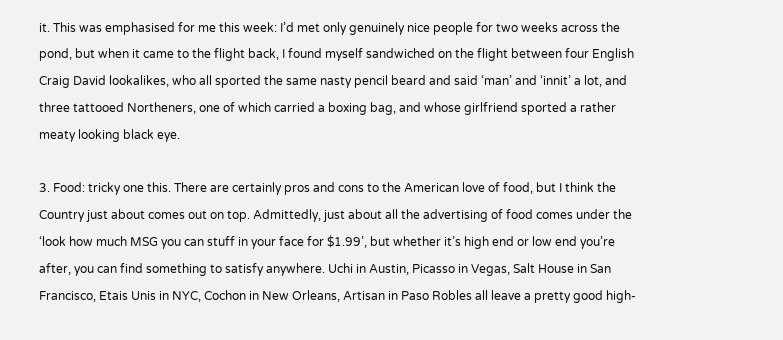it. This was emphasised for me this week: I’d met only genuinely nice people for two weeks across the pond, but when it came to the flight back, I found myself sandwiched on the flight between four English Craig David lookalikes, who all sported the same nasty pencil beard and said ‘man’ and ‘innit’ a lot, and three tattooed Northeners, one of which carried a boxing bag, and whose girlfriend sported a rather meaty looking black eye.

3. Food: tricky one this. There are certainly pros and cons to the American love of food, but I think the Country just about comes out on top. Admittedly, just about all the advertising of food comes under the ‘look how much MSG you can stuff in your face for $1.99’, but whether it’s high end or low end you’re after, you can find something to satisfy anywhere. Uchi in Austin, Picasso in Vegas, Salt House in San Francisco, Etais Unis in NYC, Cochon in New Orleans, Artisan in Paso Robles all leave a pretty good high-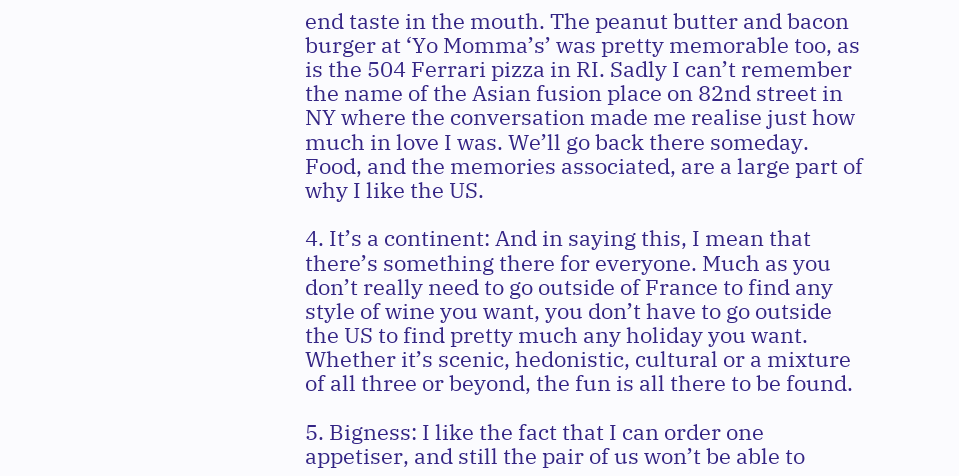end taste in the mouth. The peanut butter and bacon burger at ‘Yo Momma’s’ was pretty memorable too, as is the 504 Ferrari pizza in RI. Sadly I can’t remember the name of the Asian fusion place on 82nd street in NY where the conversation made me realise just how much in love I was. We’ll go back there someday. Food, and the memories associated, are a large part of why I like the US.

4. It’s a continent: And in saying this, I mean that there’s something there for everyone. Much as you don’t really need to go outside of France to find any style of wine you want, you don’t have to go outside the US to find pretty much any holiday you want. Whether it’s scenic, hedonistic, cultural or a mixture of all three or beyond, the fun is all there to be found.

5. Bigness: I like the fact that I can order one appetiser, and still the pair of us won’t be able to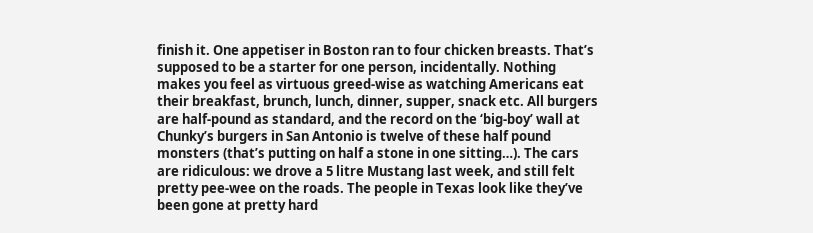finish it. One appetiser in Boston ran to four chicken breasts. That’s supposed to be a starter for one person, incidentally. Nothing makes you feel as virtuous greed-wise as watching Americans eat their breakfast, brunch, lunch, dinner, supper, snack etc. All burgers are half-pound as standard, and the record on the ‘big-boy’ wall at Chunky’s burgers in San Antonio is twelve of these half pound monsters (that’s putting on half a stone in one sitting…). The cars are ridiculous: we drove a 5 litre Mustang last week, and still felt pretty pee-wee on the roads. The people in Texas look like they’ve been gone at pretty hard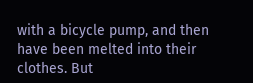with a bicycle pump, and then have been melted into their clothes. But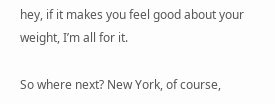hey, if it makes you feel good about your weight, I’m all for it.

So where next? New York, of course,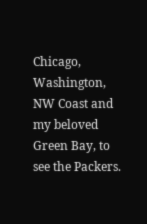Chicago, Washington, NW Coast and my beloved Green Bay, to see the Packers.